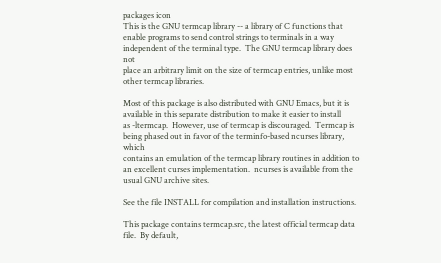packages icon
This is the GNU termcap library -- a library of C functions that
enable programs to send control strings to terminals in a way
independent of the terminal type.  The GNU termcap library does not
place an arbitrary limit on the size of termcap entries, unlike most
other termcap libraries.

Most of this package is also distributed with GNU Emacs, but it is
available in this separate distribution to make it easier to install
as -ltermcap.  However, use of termcap is discouraged.  Termcap is
being phased out in favor of the terminfo-based ncurses library, which
contains an emulation of the termcap library routines in addition to
an excellent curses implementation.  ncurses is available from the
usual GNU archive sites.

See the file INSTALL for compilation and installation instructions.

This package contains termcap.src, the latest official termcap data
file.  By default,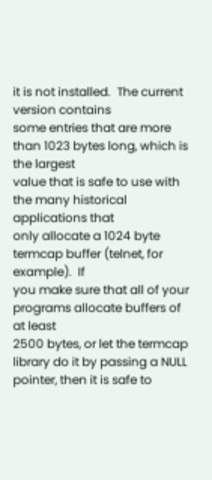it is not installed.  The current version contains
some entries that are more than 1023 bytes long, which is the largest
value that is safe to use with the many historical applications that
only allocate a 1024 byte termcap buffer (telnet, for example).  If
you make sure that all of your programs allocate buffers of at least
2500 bytes, or let the termcap library do it by passing a NULL
pointer, then it is safe to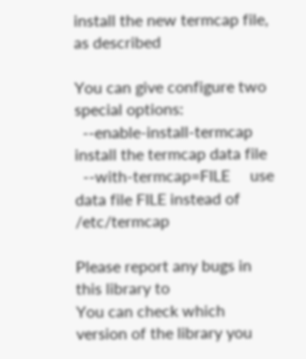install the new termcap file, as described

You can give configure two special options:
  --enable-install-termcap install the termcap data file
  --with-termcap=FILE     use data file FILE instead of /etc/termcap

Please report any bugs in this library to
You can check which version of the library you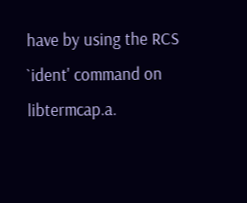have by using the RCS
`ident' command on libtermcap.a.